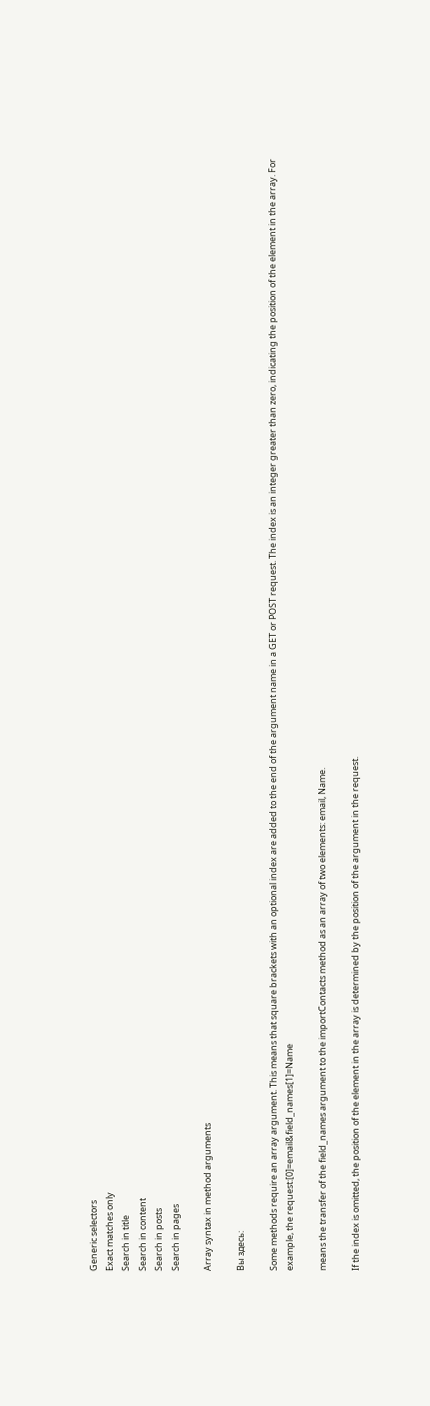Generic selectors
Exact matches only
Search in title
Search in content
Search in posts
Search in pages

Array syntax in method arguments

Вы здесь:

Some methods require an array argument. This means that square brackets with an optional index are added to the end of the argument name in a GET or POST request. The index is an integer greater than zero, indicating the position of the element in the array. For example, the request:[0]=email&field_names[1]=Name

means the transfer of the field_names argument to the importContacts method as an array of two elements: email, Name.

If the index is omitted, the position of the element in the array is determined by the position of the argument in the request.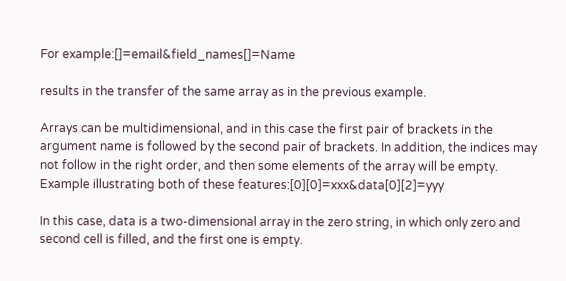For example:[]=email&field_names[]=Name

results in the transfer of the same array as in the previous example.

Arrays can be multidimensional, and in this case the first pair of brackets in the argument name is followed by the second pair of brackets. In addition, the indices may not follow in the right order, and then some elements of the array will be empty. Example illustrating both of these features:[0][0]=xxx&data[0][2]=yyy

In this case, data is a two-dimensional array in the zero string, in which only zero and second cell is filled, and the first one is empty.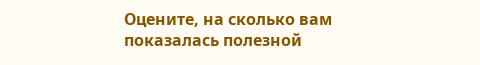Оцените, на сколько вам показалась полезной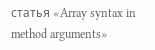статья «Array syntax in method arguments»